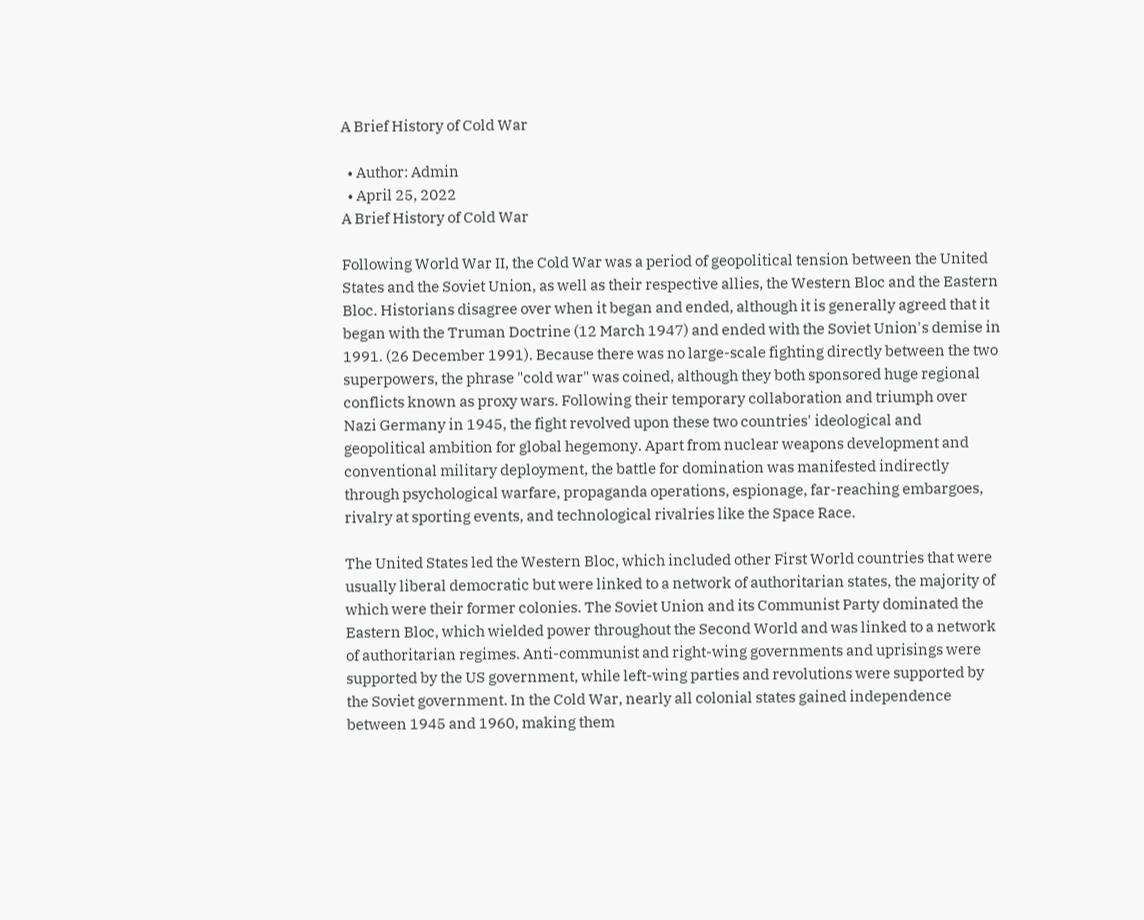A Brief History of Cold War

  • Author: Admin
  • April 25, 2022
A Brief History of Cold War

Following World War II, the Cold War was a period of geopolitical tension between the United States and the Soviet Union, as well as their respective allies, the Western Bloc and the Eastern Bloc. Historians disagree over when it began and ended, although it is generally agreed that it began with the Truman Doctrine (12 March 1947) and ended with the Soviet Union's demise in 1991. (26 December 1991). Because there was no large-scale fighting directly between the two superpowers, the phrase "cold war" was coined, although they both sponsored huge regional conflicts known as proxy wars. Following their temporary collaboration and triumph over Nazi Germany in 1945, the fight revolved upon these two countries' ideological and geopolitical ambition for global hegemony. Apart from nuclear weapons development and conventional military deployment, the battle for domination was manifested indirectly through psychological warfare, propaganda operations, espionage, far-reaching embargoes, rivalry at sporting events, and technological rivalries like the Space Race.

The United States led the Western Bloc, which included other First World countries that were usually liberal democratic but were linked to a network of authoritarian states, the majority of which were their former colonies. The Soviet Union and its Communist Party dominated the Eastern Bloc, which wielded power throughout the Second World and was linked to a network of authoritarian regimes. Anti-communist and right-wing governments and uprisings were supported by the US government, while left-wing parties and revolutions were supported by the Soviet government. In the Cold War, nearly all colonial states gained independence between 1945 and 1960, making them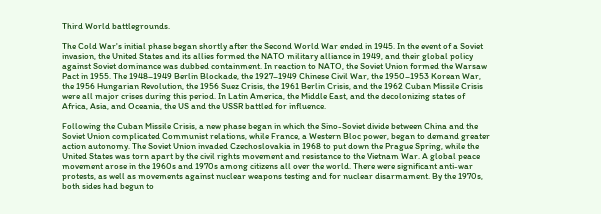Third World battlegrounds.

The Cold War's initial phase began shortly after the Second World War ended in 1945. In the event of a Soviet invasion, the United States and its allies formed the NATO military alliance in 1949, and their global policy against Soviet dominance was dubbed containment. In reaction to NATO, the Soviet Union formed the Warsaw Pact in 1955. The 1948–1949 Berlin Blockade, the 1927–1949 Chinese Civil War, the 1950–1953 Korean War, the 1956 Hungarian Revolution, the 1956 Suez Crisis, the 1961 Berlin Crisis, and the 1962 Cuban Missile Crisis were all major crises during this period. In Latin America, the Middle East, and the decolonizing states of Africa, Asia, and Oceania, the US and the USSR battled for influence.

Following the Cuban Missile Crisis, a new phase began in which the Sino-Soviet divide between China and the Soviet Union complicated Communist relations, while France, a Western Bloc power, began to demand greater action autonomy. The Soviet Union invaded Czechoslovakia in 1968 to put down the Prague Spring, while the United States was torn apart by the civil rights movement and resistance to the Vietnam War. A global peace movement arose in the 1960s and 1970s among citizens all over the world. There were significant anti-war protests, as well as movements against nuclear weapons testing and for nuclear disarmament. By the 1970s, both sides had begun to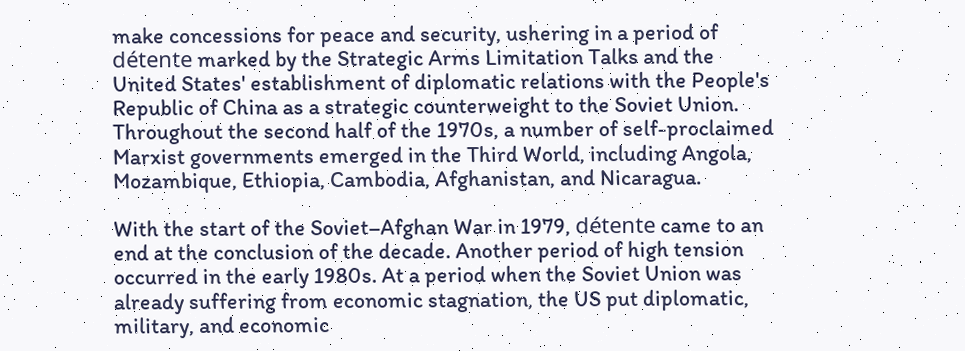make concessions for peace and security, ushering in a period of détente marked by the Strategic Arms Limitation Talks and the United States' establishment of diplomatic relations with the People's Republic of China as a strategic counterweight to the Soviet Union. Throughout the second half of the 1970s, a number of self-proclaimed Marxist governments emerged in the Third World, including Angola, Mozambique, Ethiopia, Cambodia, Afghanistan, and Nicaragua.

With the start of the Soviet–Afghan War in 1979, détente came to an end at the conclusion of the decade. Another period of high tension occurred in the early 1980s. At a period when the Soviet Union was already suffering from economic stagnation, the US put diplomatic, military, and economic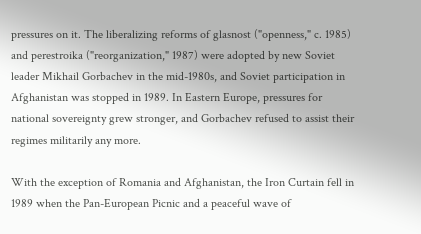pressures on it. The liberalizing reforms of glasnost ("openness," c. 1985) and perestroika ("reorganization," 1987) were adopted by new Soviet leader Mikhail Gorbachev in the mid-1980s, and Soviet participation in Afghanistan was stopped in 1989. In Eastern Europe, pressures for national sovereignty grew stronger, and Gorbachev refused to assist their regimes militarily any more.

With the exception of Romania and Afghanistan, the Iron Curtain fell in 1989 when the Pan-European Picnic and a peaceful wave of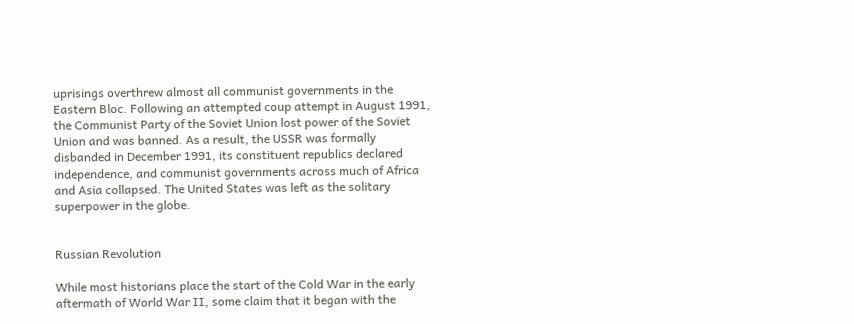uprisings overthrew almost all communist governments in the Eastern Bloc. Following an attempted coup attempt in August 1991, the Communist Party of the Soviet Union lost power of the Soviet Union and was banned. As a result, the USSR was formally disbanded in December 1991, its constituent republics declared independence, and communist governments across much of Africa and Asia collapsed. The United States was left as the solitary superpower in the globe.


Russian Revolution

While most historians place the start of the Cold War in the early aftermath of World War II, some claim that it began with the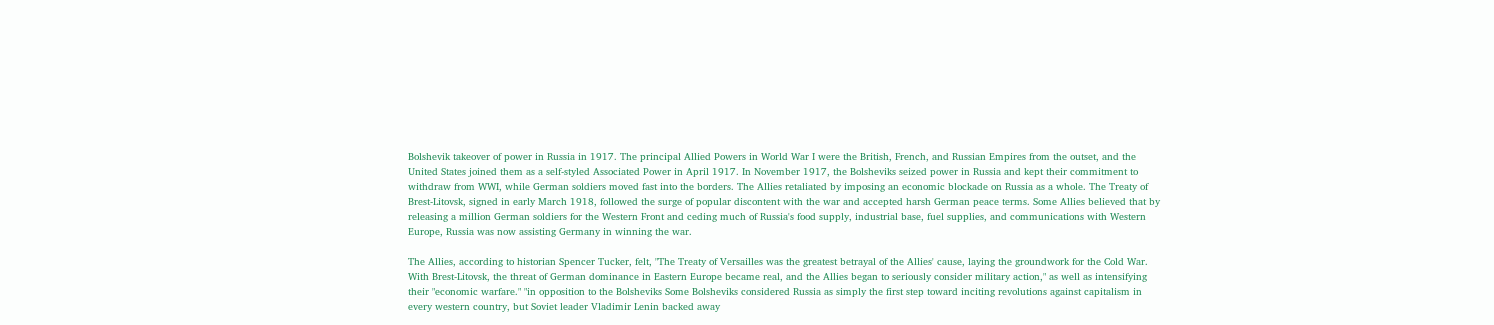Bolshevik takeover of power in Russia in 1917. The principal Allied Powers in World War I were the British, French, and Russian Empires from the outset, and the United States joined them as a self-styled Associated Power in April 1917. In November 1917, the Bolsheviks seized power in Russia and kept their commitment to withdraw from WWI, while German soldiers moved fast into the borders. The Allies retaliated by imposing an economic blockade on Russia as a whole. The Treaty of Brest-Litovsk, signed in early March 1918, followed the surge of popular discontent with the war and accepted harsh German peace terms. Some Allies believed that by releasing a million German soldiers for the Western Front and ceding much of Russia's food supply, industrial base, fuel supplies, and communications with Western Europe, Russia was now assisting Germany in winning the war.

The Allies, according to historian Spencer Tucker, felt, "The Treaty of Versailles was the greatest betrayal of the Allies' cause, laying the groundwork for the Cold War. With Brest-Litovsk, the threat of German dominance in Eastern Europe became real, and the Allies began to seriously consider military action," as well as intensifying their "economic warfare." "in opposition to the Bolsheviks Some Bolsheviks considered Russia as simply the first step toward inciting revolutions against capitalism in every western country, but Soviet leader Vladimir Lenin backed away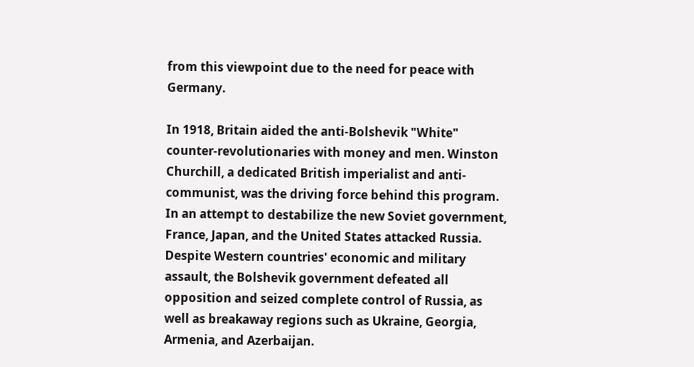from this viewpoint due to the need for peace with Germany.

In 1918, Britain aided the anti-Bolshevik "White" counter-revolutionaries with money and men. Winston Churchill, a dedicated British imperialist and anti-communist, was the driving force behind this program. In an attempt to destabilize the new Soviet government, France, Japan, and the United States attacked Russia. Despite Western countries' economic and military assault, the Bolshevik government defeated all opposition and seized complete control of Russia, as well as breakaway regions such as Ukraine, Georgia, Armenia, and Azerbaijan.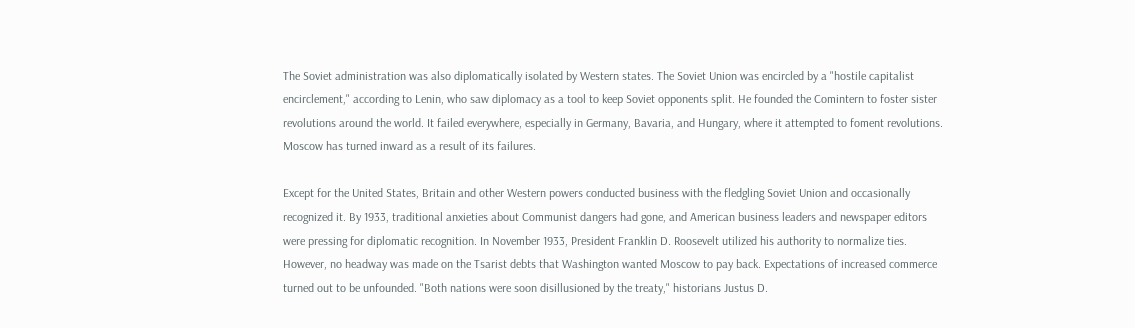The Soviet administration was also diplomatically isolated by Western states. The Soviet Union was encircled by a "hostile capitalist encirclement," according to Lenin, who saw diplomacy as a tool to keep Soviet opponents split. He founded the Comintern to foster sister revolutions around the world. It failed everywhere, especially in Germany, Bavaria, and Hungary, where it attempted to foment revolutions. Moscow has turned inward as a result of its failures.

Except for the United States, Britain and other Western powers conducted business with the fledgling Soviet Union and occasionally recognized it. By 1933, traditional anxieties about Communist dangers had gone, and American business leaders and newspaper editors were pressing for diplomatic recognition. In November 1933, President Franklin D. Roosevelt utilized his authority to normalize ties. However, no headway was made on the Tsarist debts that Washington wanted Moscow to pay back. Expectations of increased commerce turned out to be unfounded. "Both nations were soon disillusioned by the treaty," historians Justus D.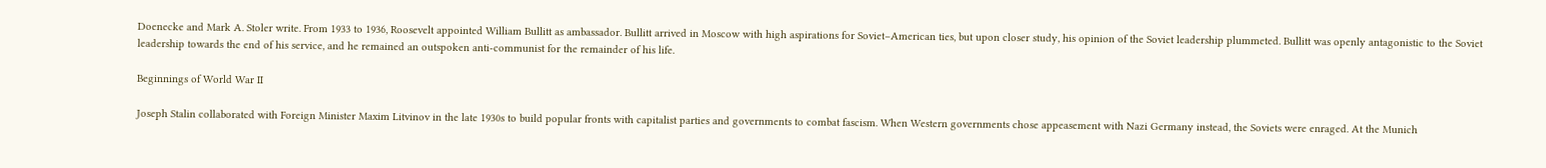Doenecke and Mark A. Stoler write. From 1933 to 1936, Roosevelt appointed William Bullitt as ambassador. Bullitt arrived in Moscow with high aspirations for Soviet–American ties, but upon closer study, his opinion of the Soviet leadership plummeted. Bullitt was openly antagonistic to the Soviet leadership towards the end of his service, and he remained an outspoken anti-communist for the remainder of his life.

Beginnings of World War II

Joseph Stalin collaborated with Foreign Minister Maxim Litvinov in the late 1930s to build popular fronts with capitalist parties and governments to combat fascism. When Western governments chose appeasement with Nazi Germany instead, the Soviets were enraged. At the Munich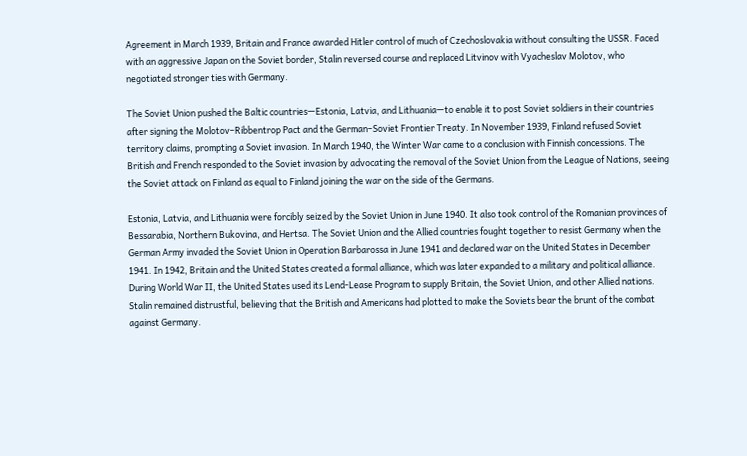Agreement in March 1939, Britain and France awarded Hitler control of much of Czechoslovakia without consulting the USSR. Faced with an aggressive Japan on the Soviet border, Stalin reversed course and replaced Litvinov with Vyacheslav Molotov, who negotiated stronger ties with Germany.

The Soviet Union pushed the Baltic countries—Estonia, Latvia, and Lithuania—to enable it to post Soviet soldiers in their countries after signing the Molotov–Ribbentrop Pact and the German–Soviet Frontier Treaty. In November 1939, Finland refused Soviet territory claims, prompting a Soviet invasion. In March 1940, the Winter War came to a conclusion with Finnish concessions. The British and French responded to the Soviet invasion by advocating the removal of the Soviet Union from the League of Nations, seeing the Soviet attack on Finland as equal to Finland joining the war on the side of the Germans.

Estonia, Latvia, and Lithuania were forcibly seized by the Soviet Union in June 1940. It also took control of the Romanian provinces of Bessarabia, Northern Bukovina, and Hertsa. The Soviet Union and the Allied countries fought together to resist Germany when the German Army invaded the Soviet Union in Operation Barbarossa in June 1941 and declared war on the United States in December 1941. In 1942, Britain and the United States created a formal alliance, which was later expanded to a military and political alliance. During World War II, the United States used its Lend-Lease Program to supply Britain, the Soviet Union, and other Allied nations. Stalin remained distrustful, believing that the British and Americans had plotted to make the Soviets bear the brunt of the combat against Germany.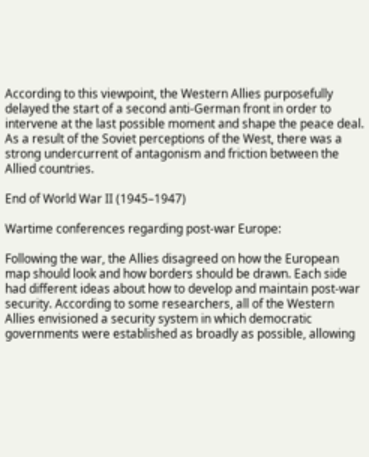According to this viewpoint, the Western Allies purposefully delayed the start of a second anti-German front in order to intervene at the last possible moment and shape the peace deal. As a result of the Soviet perceptions of the West, there was a strong undercurrent of antagonism and friction between the Allied countries.

End of World War II (1945–1947)

Wartime conferences regarding post-war Europe:

Following the war, the Allies disagreed on how the European map should look and how borders should be drawn. Each side had different ideas about how to develop and maintain post-war security. According to some researchers, all of the Western Allies envisioned a security system in which democratic governments were established as broadly as possible, allowing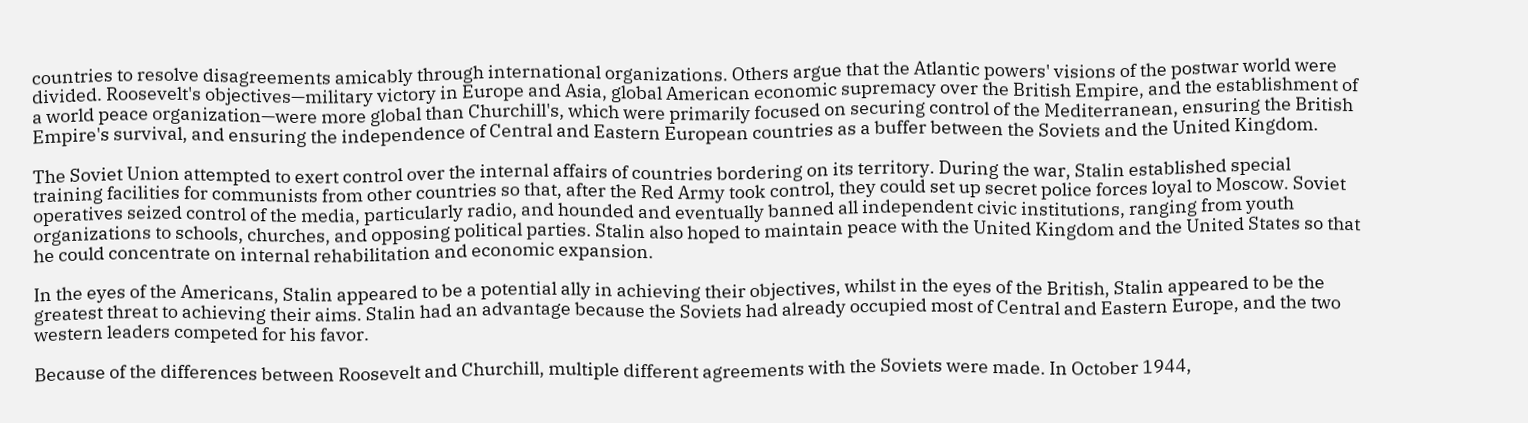countries to resolve disagreements amicably through international organizations. Others argue that the Atlantic powers' visions of the postwar world were divided. Roosevelt's objectives—military victory in Europe and Asia, global American economic supremacy over the British Empire, and the establishment of a world peace organization—were more global than Churchill's, which were primarily focused on securing control of the Mediterranean, ensuring the British Empire's survival, and ensuring the independence of Central and Eastern European countries as a buffer between the Soviets and the United Kingdom.

The Soviet Union attempted to exert control over the internal affairs of countries bordering on its territory. During the war, Stalin established special training facilities for communists from other countries so that, after the Red Army took control, they could set up secret police forces loyal to Moscow. Soviet operatives seized control of the media, particularly radio, and hounded and eventually banned all independent civic institutions, ranging from youth organizations to schools, churches, and opposing political parties. Stalin also hoped to maintain peace with the United Kingdom and the United States so that he could concentrate on internal rehabilitation and economic expansion.

In the eyes of the Americans, Stalin appeared to be a potential ally in achieving their objectives, whilst in the eyes of the British, Stalin appeared to be the greatest threat to achieving their aims. Stalin had an advantage because the Soviets had already occupied most of Central and Eastern Europe, and the two western leaders competed for his favor.

Because of the differences between Roosevelt and Churchill, multiple different agreements with the Soviets were made. In October 1944,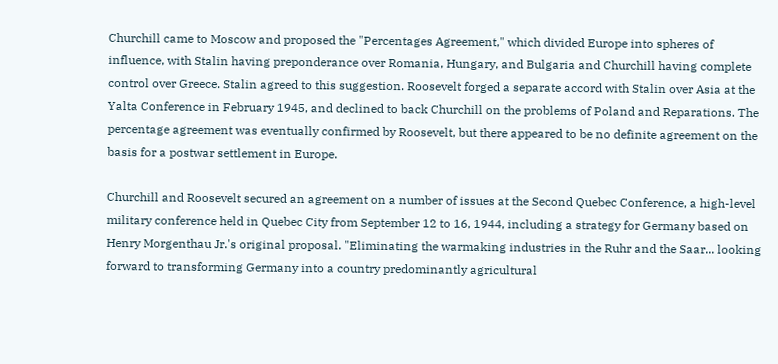Churchill came to Moscow and proposed the "Percentages Agreement," which divided Europe into spheres of influence, with Stalin having preponderance over Romania, Hungary, and Bulgaria and Churchill having complete control over Greece. Stalin agreed to this suggestion. Roosevelt forged a separate accord with Stalin over Asia at the Yalta Conference in February 1945, and declined to back Churchill on the problems of Poland and Reparations. The percentage agreement was eventually confirmed by Roosevelt, but there appeared to be no definite agreement on the basis for a postwar settlement in Europe.

Churchill and Roosevelt secured an agreement on a number of issues at the Second Quebec Conference, a high-level military conference held in Quebec City from September 12 to 16, 1944, including a strategy for Germany based on Henry Morgenthau Jr.'s original proposal. "Eliminating the warmaking industries in the Ruhr and the Saar... looking forward to transforming Germany into a country predominantly agricultural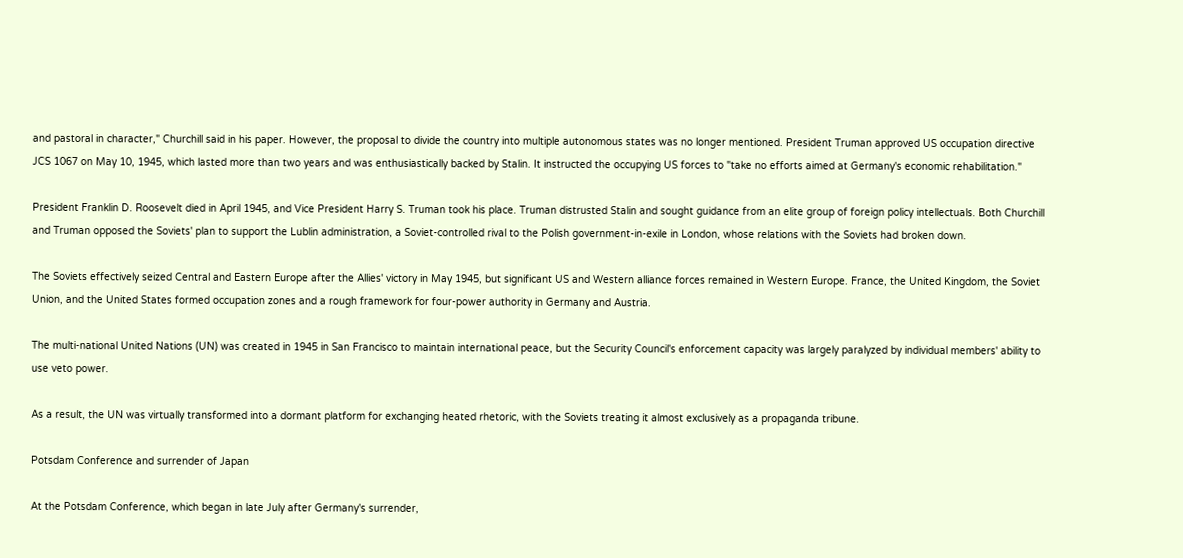and pastoral in character," Churchill said in his paper. However, the proposal to divide the country into multiple autonomous states was no longer mentioned. President Truman approved US occupation directive JCS 1067 on May 10, 1945, which lasted more than two years and was enthusiastically backed by Stalin. It instructed the occupying US forces to "take no efforts aimed at Germany's economic rehabilitation."

President Franklin D. Roosevelt died in April 1945, and Vice President Harry S. Truman took his place. Truman distrusted Stalin and sought guidance from an elite group of foreign policy intellectuals. Both Churchill and Truman opposed the Soviets' plan to support the Lublin administration, a Soviet-controlled rival to the Polish government-in-exile in London, whose relations with the Soviets had broken down.

The Soviets effectively seized Central and Eastern Europe after the Allies' victory in May 1945, but significant US and Western alliance forces remained in Western Europe. France, the United Kingdom, the Soviet Union, and the United States formed occupation zones and a rough framework for four-power authority in Germany and Austria.

The multi-national United Nations (UN) was created in 1945 in San Francisco to maintain international peace, but the Security Council's enforcement capacity was largely paralyzed by individual members' ability to use veto power.

As a result, the UN was virtually transformed into a dormant platform for exchanging heated rhetoric, with the Soviets treating it almost exclusively as a propaganda tribune.

Potsdam Conference and surrender of Japan

At the Potsdam Conference, which began in late July after Germany's surrender,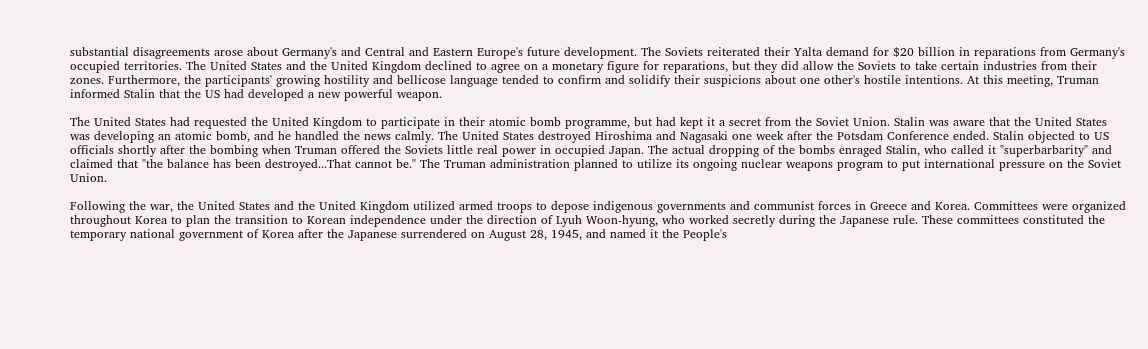substantial disagreements arose about Germany's and Central and Eastern Europe's future development. The Soviets reiterated their Yalta demand for $20 billion in reparations from Germany's occupied territories. The United States and the United Kingdom declined to agree on a monetary figure for reparations, but they did allow the Soviets to take certain industries from their zones. Furthermore, the participants' growing hostility and bellicose language tended to confirm and solidify their suspicions about one other's hostile intentions. At this meeting, Truman informed Stalin that the US had developed a new powerful weapon.

The United States had requested the United Kingdom to participate in their atomic bomb programme, but had kept it a secret from the Soviet Union. Stalin was aware that the United States was developing an atomic bomb, and he handled the news calmly. The United States destroyed Hiroshima and Nagasaki one week after the Potsdam Conference ended. Stalin objected to US officials shortly after the bombing when Truman offered the Soviets little real power in occupied Japan. The actual dropping of the bombs enraged Stalin, who called it "superbarbarity" and claimed that "the balance has been destroyed...That cannot be." The Truman administration planned to utilize its ongoing nuclear weapons program to put international pressure on the Soviet Union.

Following the war, the United States and the United Kingdom utilized armed troops to depose indigenous governments and communist forces in Greece and Korea. Committees were organized throughout Korea to plan the transition to Korean independence under the direction of Lyuh Woon-hyung, who worked secretly during the Japanese rule. These committees constituted the temporary national government of Korea after the Japanese surrendered on August 28, 1945, and named it the People's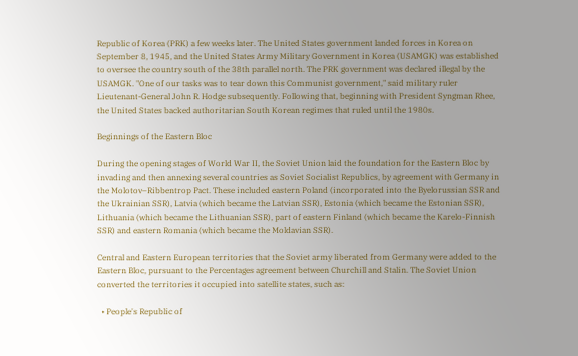Republic of Korea (PRK) a few weeks later. The United States government landed forces in Korea on September 8, 1945, and the United States Army Military Government in Korea (USAMGK) was established to oversee the country south of the 38th parallel north. The PRK government was declared illegal by the USAMGK. "One of our tasks was to tear down this Communist government," said military ruler Lieutenant-General John R. Hodge subsequently. Following that, beginning with President Syngman Rhee, the United States backed authoritarian South Korean regimes that ruled until the 1980s.

Beginnings of the Eastern Bloc

During the opening stages of World War II, the Soviet Union laid the foundation for the Eastern Bloc by invading and then annexing several countries as Soviet Socialist Republics, by agreement with Germany in the Molotov–Ribbentrop Pact. These included eastern Poland (incorporated into the Byelorussian SSR and the Ukrainian SSR), Latvia (which became the Latvian SSR), Estonia (which became the Estonian SSR), Lithuania (which became the Lithuanian SSR), part of eastern Finland (which became the Karelo-Finnish SSR) and eastern Romania (which became the Moldavian SSR).

Central and Eastern European territories that the Soviet army liberated from Germany were added to the Eastern Bloc, pursuant to the Percentages agreement between Churchill and Stalin. The Soviet Union converted the territories it occupied into satellite states, such as:

  • People's Republic of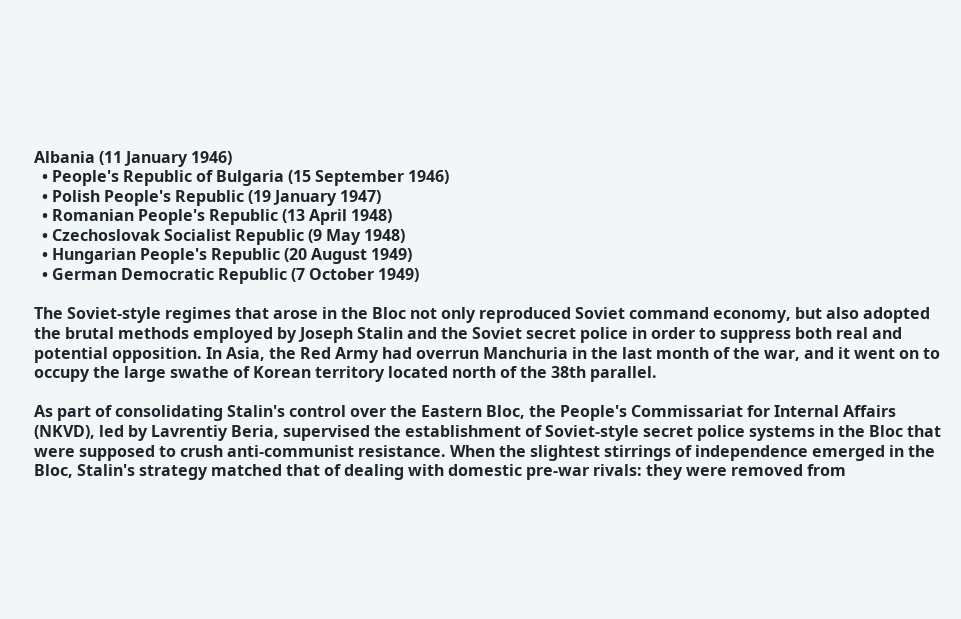Albania (11 January 1946)
  • People's Republic of Bulgaria (15 September 1946)
  • Polish People's Republic (19 January 1947)
  • Romanian People's Republic (13 April 1948)
  • Czechoslovak Socialist Republic (9 May 1948)
  • Hungarian People's Republic (20 August 1949)
  • German Democratic Republic (7 October 1949)

The Soviet-style regimes that arose in the Bloc not only reproduced Soviet command economy, but also adopted the brutal methods employed by Joseph Stalin and the Soviet secret police in order to suppress both real and potential opposition. In Asia, the Red Army had overrun Manchuria in the last month of the war, and it went on to occupy the large swathe of Korean territory located north of the 38th parallel.

As part of consolidating Stalin's control over the Eastern Bloc, the People's Commissariat for Internal Affairs (NKVD), led by Lavrentiy Beria, supervised the establishment of Soviet-style secret police systems in the Bloc that were supposed to crush anti-communist resistance. When the slightest stirrings of independence emerged in the Bloc, Stalin's strategy matched that of dealing with domestic pre-war rivals: they were removed from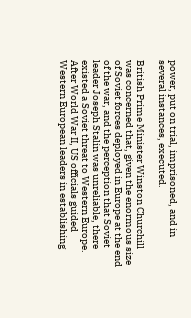power, put on trial, imprisoned, and in several instances, executed.

British Prime Minister Winston Churchill was concerned that, given the enormous size of Soviet forces deployed in Europe at the end of the war, and the perception that Soviet leader Joseph Stalin was unreliable, there existed a Soviet threat to Western Europe. After World War II, US officials guided Western European leaders in establishing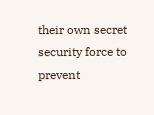their own secret security force to prevent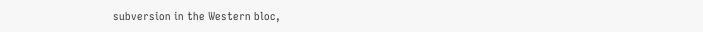subversion in the Western bloc,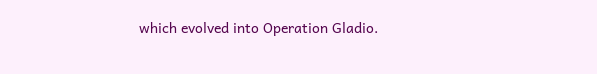which evolved into Operation Gladio.